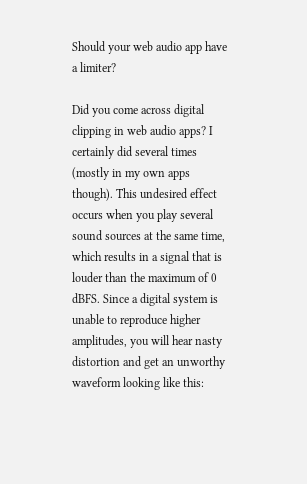Should your web audio app have a limiter?

Did you come across digital clipping in web audio apps? I certainly did several times (mostly in my own apps though). This undesired effect occurs when you play several sound sources at the same time, which results in a signal that is louder than the maximum of 0 dBFS. Since a digital system is unable to reproduce higher amplitudes, you will hear nasty distortion and get an unworthy waveform looking like this: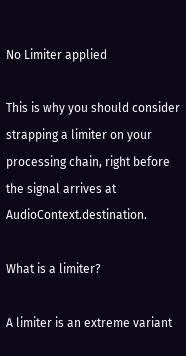No Limiter applied

This is why you should consider strapping a limiter on your processing chain, right before the signal arrives at AudioContext.destination.

What is a limiter?

A limiter is an extreme variant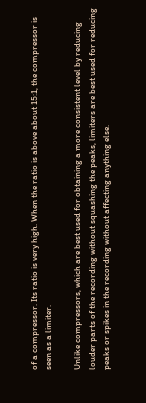of a compressor. Its ratio is very high. When the ratio is above about 15:1, the compressor is seen as a limiter.

Unlike compressors, which are best used for obtaining a more consistent level by reducing louder parts of the recording without squashing the peaks, limiters are best used for reducing peaks or spikes in the recording without affecting anything else.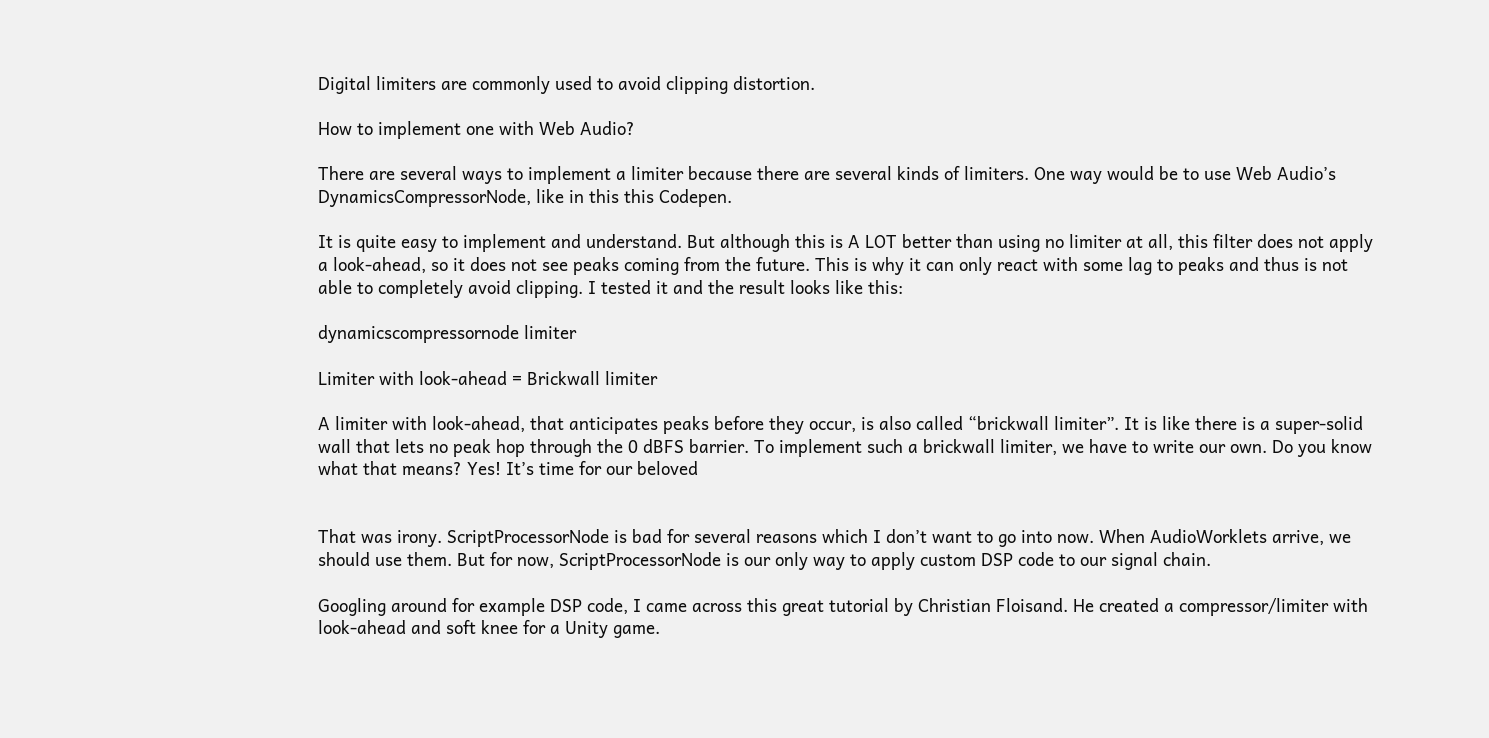Digital limiters are commonly used to avoid clipping distortion.

How to implement one with Web Audio?

There are several ways to implement a limiter because there are several kinds of limiters. One way would be to use Web Audio’s DynamicsCompressorNode, like in this this Codepen.

It is quite easy to implement and understand. But although this is A LOT better than using no limiter at all, this filter does not apply a look-ahead, so it does not see peaks coming from the future. This is why it can only react with some lag to peaks and thus is not able to completely avoid clipping. I tested it and the result looks like this:

dynamicscompressornode limiter

Limiter with look-ahead = Brickwall limiter

A limiter with look-ahead, that anticipates peaks before they occur, is also called “brickwall limiter”. It is like there is a super-solid wall that lets no peak hop through the 0 dBFS barrier. To implement such a brickwall limiter, we have to write our own. Do you know what that means? Yes! It’s time for our beloved


That was irony. ScriptProcessorNode is bad for several reasons which I don’t want to go into now. When AudioWorklets arrive, we should use them. But for now, ScriptProcessorNode is our only way to apply custom DSP code to our signal chain.

Googling around for example DSP code, I came across this great tutorial by Christian Floisand. He created a compressor/limiter with look-ahead and soft knee for a Unity game.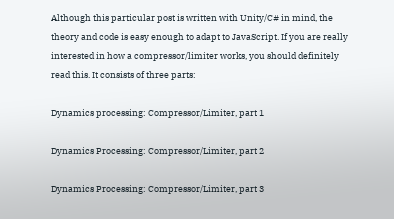Although this particular post is written with Unity/C# in mind, the theory and code is easy enough to adapt to JavaScript. If you are really interested in how a compressor/limiter works, you should definitely read this. It consists of three parts:

Dynamics processing: Compressor/Limiter, part 1

Dynamics Processing: Compressor/Limiter, part 2

Dynamics Processing: Compressor/Limiter, part 3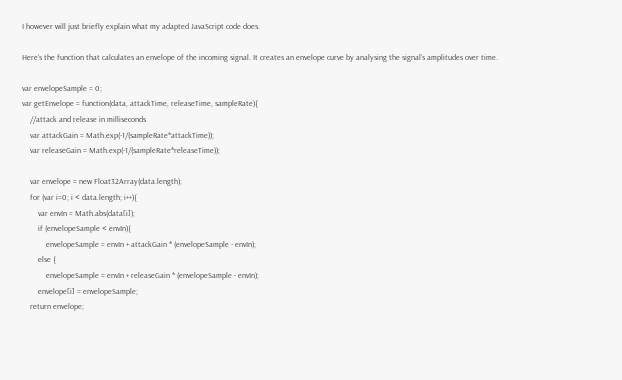I however will just briefly explain what my adapted JavaScript code does.

Here’s the function that calculates an envelope of the incoming signal. It creates an envelope curve by analysing the signal’s amplitudes over time.

var envelopeSample = 0;
var getEnvelope = function(data, attackTime, releaseTime, sampleRate){
    //attack and release in milliseconds
    var attackGain = Math.exp(-1/(sampleRate*attackTime));
    var releaseGain = Math.exp(-1/(sampleRate*releaseTime));

    var envelope = new Float32Array(data.length);
    for (var i=0; i < data.length; i++){
        var envIn = Math.abs(data[i]);
        if (envelopeSample < envIn){
            envelopeSample = envIn + attackGain * (envelopeSample - envIn);
        else {
            envelopeSample = envIn + releaseGain * (envelopeSample - envIn);
        envelope[i] = envelopeSample;
    return envelope;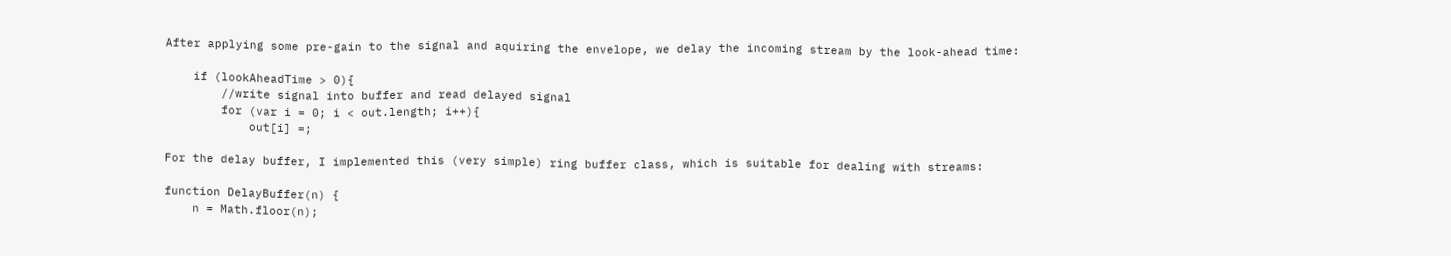After applying some pre-gain to the signal and aquiring the envelope, we delay the incoming stream by the look-ahead time:

    if (lookAheadTime > 0){
        //write signal into buffer and read delayed signal
        for (var i = 0; i < out.length; i++){
            out[i] =;

For the delay buffer, I implemented this (very simple) ring buffer class, which is suitable for dealing with streams:

function DelayBuffer(n) {
    n = Math.floor(n);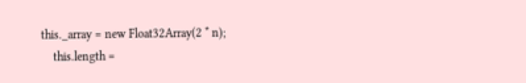this._array = new Float32Array(2 * n);
    this.length =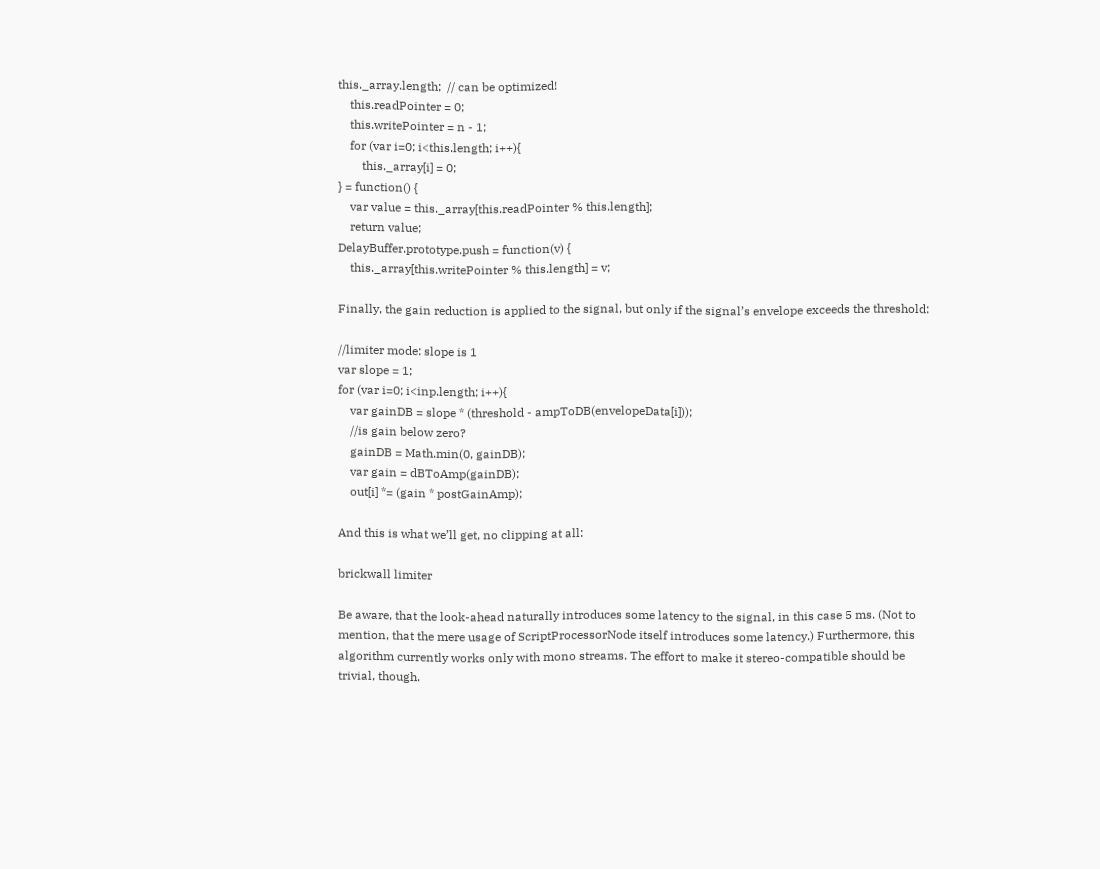this._array.length;  // can be optimized!
    this.readPointer = 0;
    this.writePointer = n - 1;
    for (var i=0; i<this.length; i++){
        this._array[i] = 0;
} = function() {
    var value = this._array[this.readPointer % this.length];
    return value;
DelayBuffer.prototype.push = function(v) {
    this._array[this.writePointer % this.length] = v;

Finally, the gain reduction is applied to the signal, but only if the signal’s envelope exceeds the threshold:

//limiter mode: slope is 1
var slope = 1;
for (var i=0; i<inp.length; i++){
    var gainDB = slope * (threshold - ampToDB(envelopeData[i]));
    //is gain below zero?
    gainDB = Math.min(0, gainDB);
    var gain = dBToAmp(gainDB);
    out[i] *= (gain * postGainAmp);

And this is what we’ll get, no clipping at all:

brickwall limiter

Be aware, that the look-ahead naturally introduces some latency to the signal, in this case 5 ms. (Not to mention, that the mere usage of ScriptProcessorNode itself introduces some latency.) Furthermore, this algorithm currently works only with mono streams. The effort to make it stereo-compatible should be trivial, though.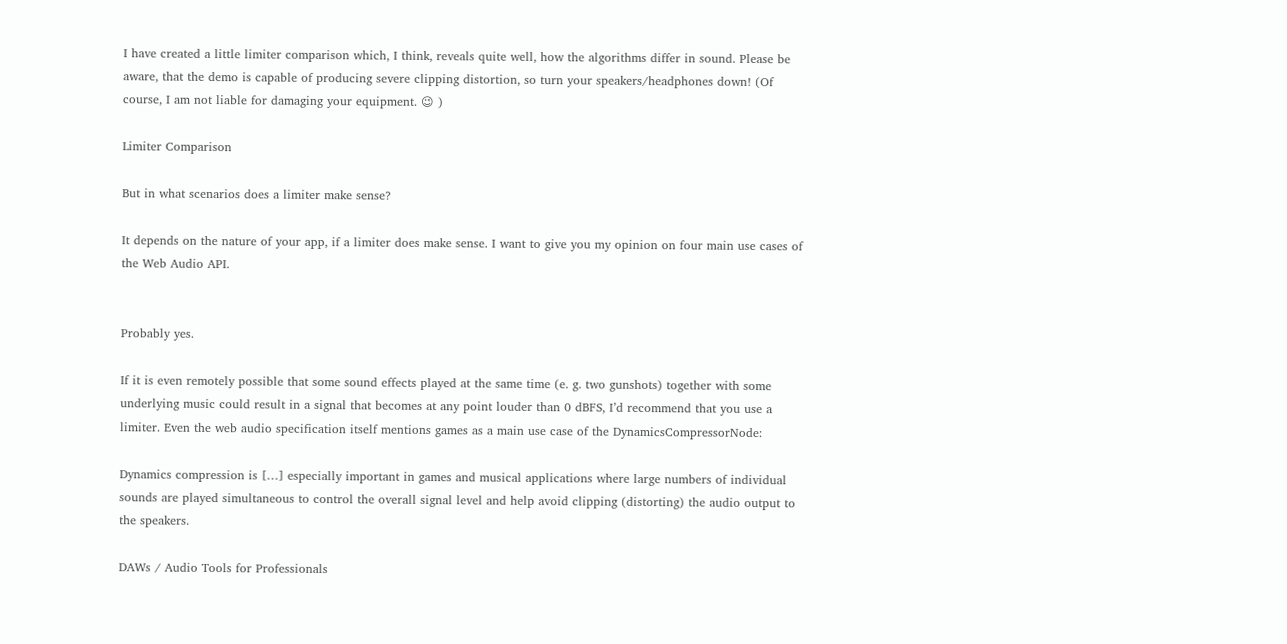I have created a little limiter comparison which, I think, reveals quite well, how the algorithms differ in sound. Please be aware, that the demo is capable of producing severe clipping distortion, so turn your speakers/headphones down! (Of course, I am not liable for damaging your equipment. 😉 )

Limiter Comparison

But in what scenarios does a limiter make sense?

It depends on the nature of your app, if a limiter does make sense. I want to give you my opinion on four main use cases of the Web Audio API.


Probably yes.

If it is even remotely possible that some sound effects played at the same time (e. g. two gunshots) together with some underlying music could result in a signal that becomes at any point louder than 0 dBFS, I’d recommend that you use a limiter. Even the web audio specification itself mentions games as a main use case of the DynamicsCompressorNode:

Dynamics compression is […] especially important in games and musical applications where large numbers of individual sounds are played simultaneous to control the overall signal level and help avoid clipping (distorting) the audio output to the speakers.

DAWs / Audio Tools for Professionals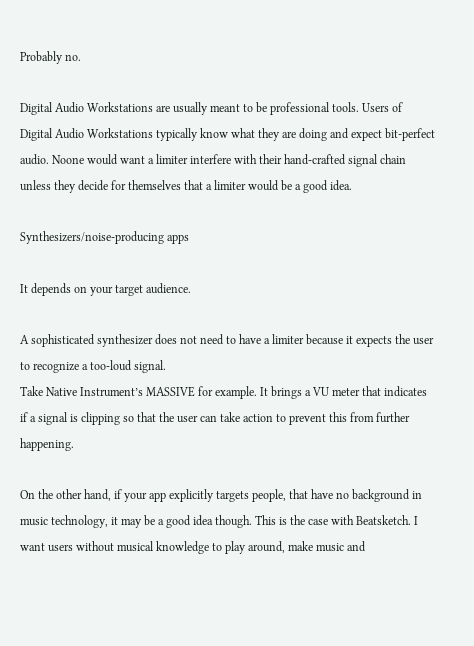Probably no.

Digital Audio Workstations are usually meant to be professional tools. Users of Digital Audio Workstations typically know what they are doing and expect bit-perfect audio. Noone would want a limiter interfere with their hand-crafted signal chain unless they decide for themselves that a limiter would be a good idea.

Synthesizers/noise-producing apps

It depends on your target audience.

A sophisticated synthesizer does not need to have a limiter because it expects the user to recognize a too-loud signal.
Take Native Instrument’s MASSIVE for example. It brings a VU meter that indicates if a signal is clipping so that the user can take action to prevent this from further happening.

On the other hand, if your app explicitly targets people, that have no background in music technology, it may be a good idea though. This is the case with Beatsketch. I want users without musical knowledge to play around, make music and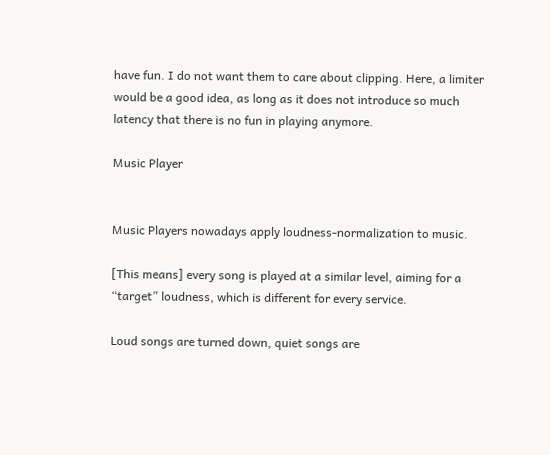have fun. I do not want them to care about clipping. Here, a limiter would be a good idea, as long as it does not introduce so much latency that there is no fun in playing anymore.

Music Player


Music Players nowadays apply loudness-normalization to music.

[This means] every song is played at a similar level, aiming for a “target” loudness, which is different for every service.

Loud songs are turned down, quiet songs are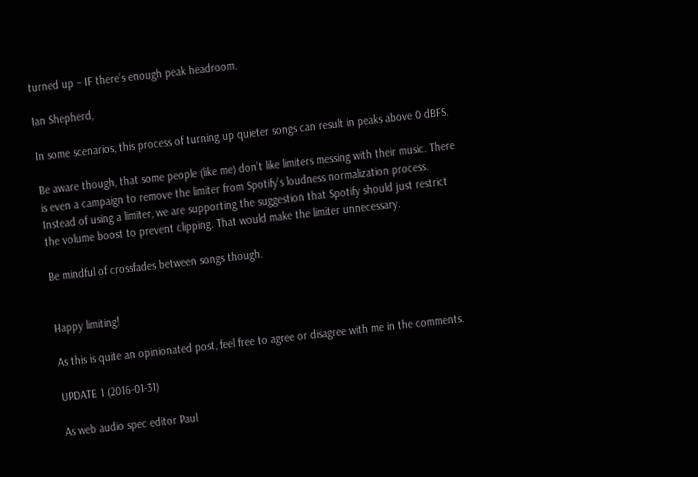turned up – IF there’s enough peak headroom.

Ian Shepherd,

In some scenarios, this process of turning up quieter songs can result in peaks above 0 dBFS.

Be aware though, that some people (like me) don’t like limiters messing with their music. There is even a campaign to remove the limiter from Spotify’s loudness normalization process. Instead of using a limiter, we are supporting the suggestion that Spotify should just restrict the volume boost to prevent clipping. That would make the limiter unnecessary.

Be mindful of crossfades between songs though.


Happy limiting!

As this is quite an opinionated post, feel free to agree or disagree with me in the comments.

UPDATE 1 (2016-01-31)

As web audio spec editor Paul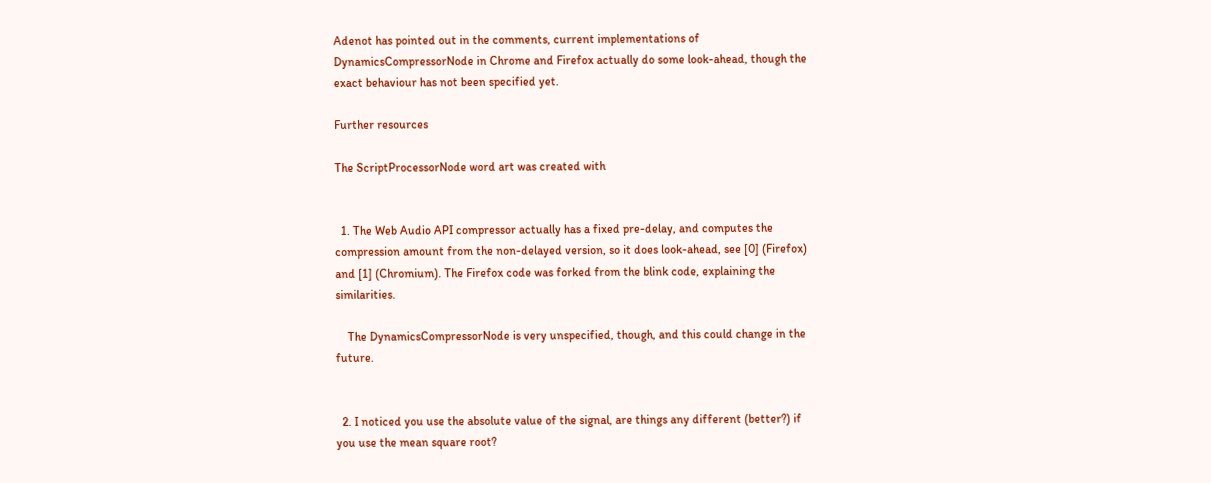Adenot has pointed out in the comments, current implementations of DynamicsCompressorNode in Chrome and Firefox actually do some look-ahead, though the exact behaviour has not been specified yet.

Further resources

The ScriptProcessorNode word art was created with


  1. The Web Audio API compressor actually has a fixed pre-delay, and computes the compression amount from the non-delayed version, so it does look-ahead, see [0] (Firefox) and [1] (Chromium). The Firefox code was forked from the blink code, explaining the similarities.

    The DynamicsCompressorNode is very unspecified, though, and this could change in the future.


  2. I noticed you use the absolute value of the signal, are things any different (better?) if you use the mean square root?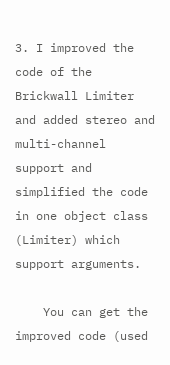3. I improved the code of the Brickwall Limiter and added stereo and multi-channel support and simplified the code in one object class (Limiter) which support arguments.

    You can get the improved code (used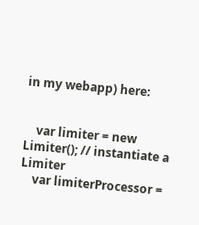in my webapp) here:


    var limiter = new Limiter(); // instantiate a Limiter
    var limiterProcessor =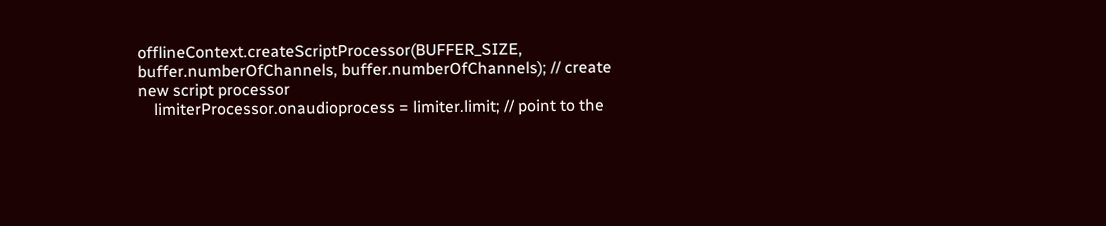offlineContext.createScriptProcessor(BUFFER_SIZE, buffer.numberOfChannels, buffer.numberOfChannels); // create new script processor
    limiterProcessor.onaudioprocess = limiter.limit; // point to the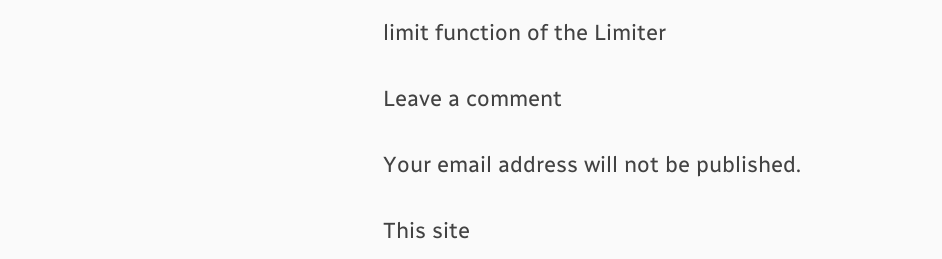limit function of the Limiter

Leave a comment

Your email address will not be published.

This site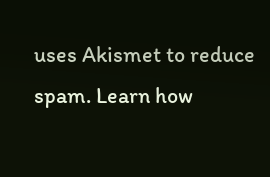uses Akismet to reduce spam. Learn how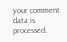your comment data is processed.